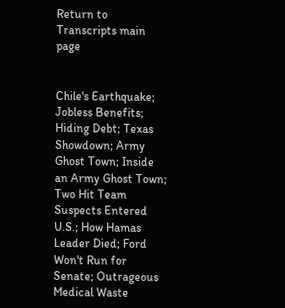Return to Transcripts main page


Chile's Earthquake; Jobless Benefits; Hiding Debt; Texas Showdown; Army Ghost Town; Inside an Army Ghost Town; Two Hit Team Suspects Entered U.S.; How Hamas Leader Died; Ford Won't Run for Senate; Outrageous Medical Waste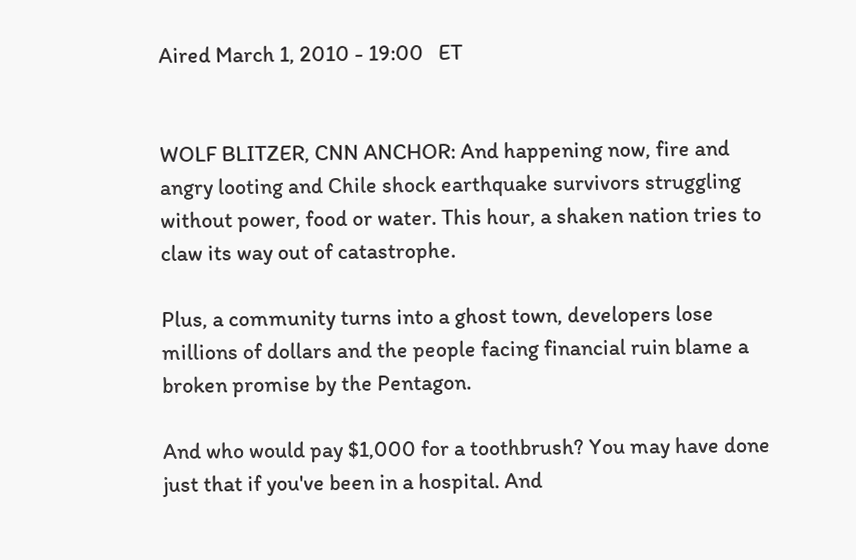Aired March 1, 2010 - 19:00   ET


WOLF BLITZER, CNN ANCHOR: And happening now, fire and angry looting and Chile shock earthquake survivors struggling without power, food or water. This hour, a shaken nation tries to claw its way out of catastrophe.

Plus, a community turns into a ghost town, developers lose millions of dollars and the people facing financial ruin blame a broken promise by the Pentagon.

And who would pay $1,000 for a toothbrush? You may have done just that if you've been in a hospital. And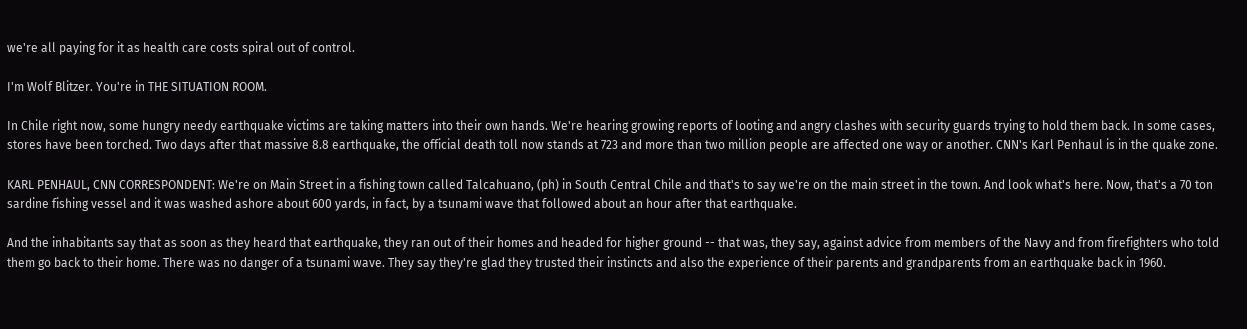we're all paying for it as health care costs spiral out of control.

I'm Wolf Blitzer. You're in THE SITUATION ROOM.

In Chile right now, some hungry needy earthquake victims are taking matters into their own hands. We're hearing growing reports of looting and angry clashes with security guards trying to hold them back. In some cases, stores have been torched. Two days after that massive 8.8 earthquake, the official death toll now stands at 723 and more than two million people are affected one way or another. CNN's Karl Penhaul is in the quake zone.

KARL PENHAUL, CNN CORRESPONDENT: We're on Main Street in a fishing town called Talcahuano, (ph) in South Central Chile and that's to say we're on the main street in the town. And look what's here. Now, that's a 70 ton sardine fishing vessel and it was washed ashore about 600 yards, in fact, by a tsunami wave that followed about an hour after that earthquake.

And the inhabitants say that as soon as they heard that earthquake, they ran out of their homes and headed for higher ground -- that was, they say, against advice from members of the Navy and from firefighters who told them go back to their home. There was no danger of a tsunami wave. They say they're glad they trusted their instincts and also the experience of their parents and grandparents from an earthquake back in 1960.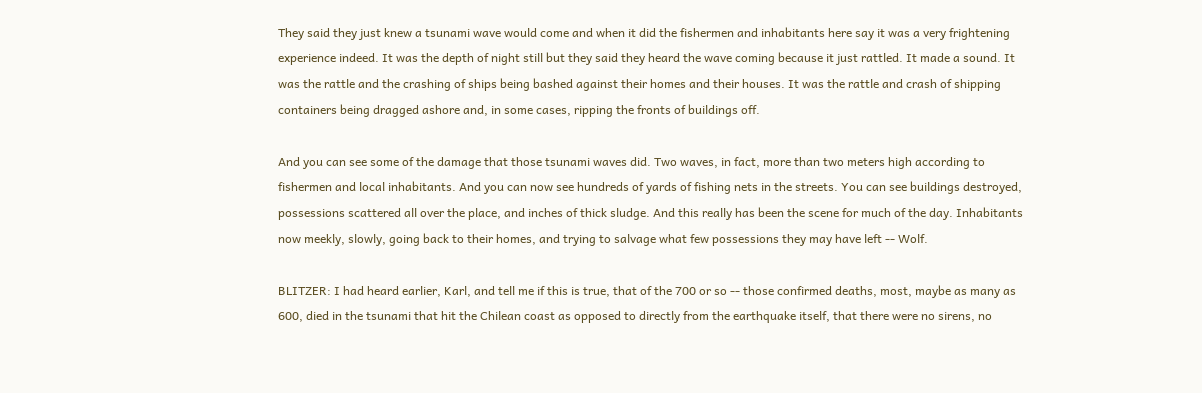They said they just knew a tsunami wave would come and when it did the fishermen and inhabitants here say it was a very frightening experience indeed. It was the depth of night still but they said they heard the wave coming because it just rattled. It made a sound. It was the rattle and the crashing of ships being bashed against their homes and their houses. It was the rattle and crash of shipping containers being dragged ashore and, in some cases, ripping the fronts of buildings off.

And you can see some of the damage that those tsunami waves did. Two waves, in fact, more than two meters high according to fishermen and local inhabitants. And you can now see hundreds of yards of fishing nets in the streets. You can see buildings destroyed, possessions scattered all over the place, and inches of thick sludge. And this really has been the scene for much of the day. Inhabitants now meekly, slowly, going back to their homes, and trying to salvage what few possessions they may have left -- Wolf.

BLITZER: I had heard earlier, Karl, and tell me if this is true, that of the 700 or so -- those confirmed deaths, most, maybe as many as 600, died in the tsunami that hit the Chilean coast as opposed to directly from the earthquake itself, that there were no sirens, no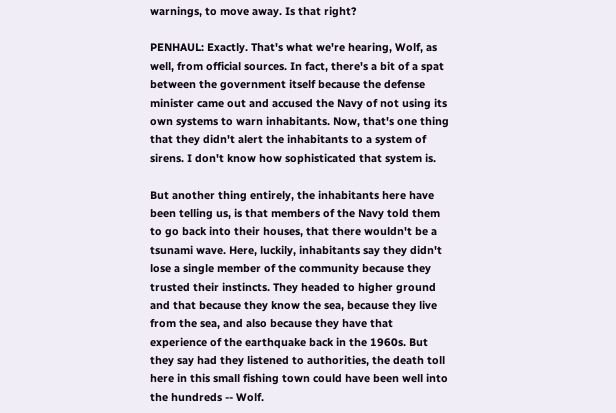warnings, to move away. Is that right?

PENHAUL: Exactly. That's what we're hearing, Wolf, as well, from official sources. In fact, there's a bit of a spat between the government itself because the defense minister came out and accused the Navy of not using its own systems to warn inhabitants. Now, that's one thing that they didn't alert the inhabitants to a system of sirens. I don't know how sophisticated that system is.

But another thing entirely, the inhabitants here have been telling us, is that members of the Navy told them to go back into their houses, that there wouldn't be a tsunami wave. Here, luckily, inhabitants say they didn't lose a single member of the community because they trusted their instincts. They headed to higher ground and that because they know the sea, because they live from the sea, and also because they have that experience of the earthquake back in the 1960s. But they say had they listened to authorities, the death toll here in this small fishing town could have been well into the hundreds -- Wolf.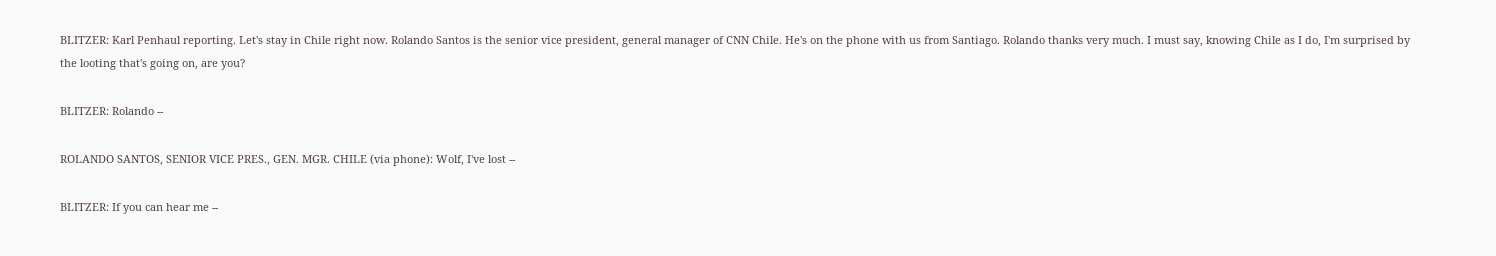BLITZER: Karl Penhaul reporting. Let's stay in Chile right now. Rolando Santos is the senior vice president, general manager of CNN Chile. He's on the phone with us from Santiago. Rolando thanks very much. I must say, knowing Chile as I do, I'm surprised by the looting that's going on, are you?

BLITZER: Rolando --

ROLANDO SANTOS, SENIOR VICE PRES., GEN. MGR. CHILE (via phone): Wolf, I've lost --

BLITZER: If you can hear me --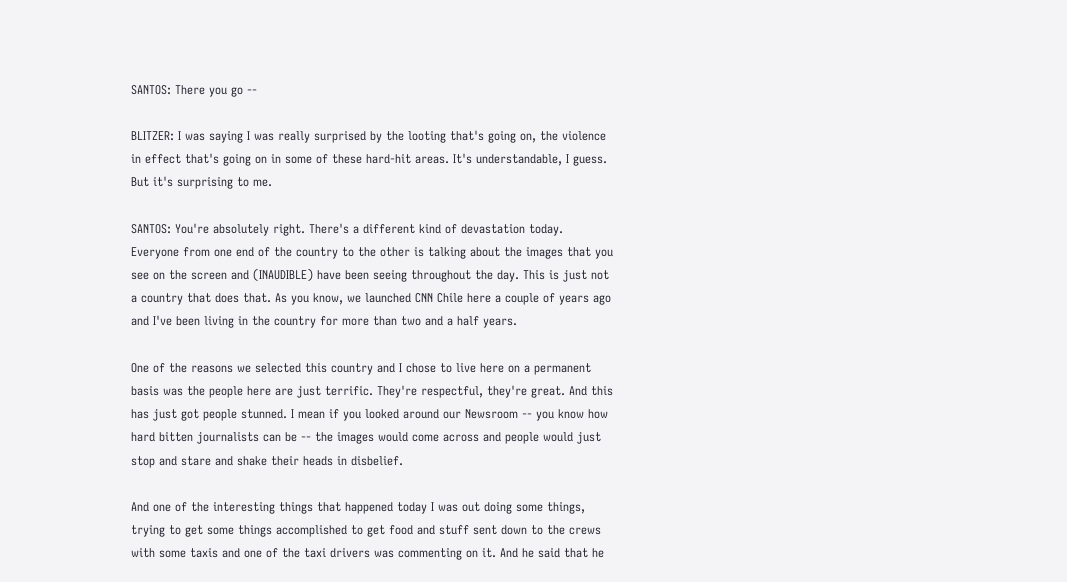SANTOS: There you go --

BLITZER: I was saying I was really surprised by the looting that's going on, the violence in effect that's going on in some of these hard-hit areas. It's understandable, I guess. But it's surprising to me.

SANTOS: You're absolutely right. There's a different kind of devastation today. Everyone from one end of the country to the other is talking about the images that you see on the screen and (INAUDIBLE) have been seeing throughout the day. This is just not a country that does that. As you know, we launched CNN Chile here a couple of years ago and I've been living in the country for more than two and a half years.

One of the reasons we selected this country and I chose to live here on a permanent basis was the people here are just terrific. They're respectful, they're great. And this has just got people stunned. I mean if you looked around our Newsroom -- you know how hard bitten journalists can be -- the images would come across and people would just stop and stare and shake their heads in disbelief.

And one of the interesting things that happened today I was out doing some things, trying to get some things accomplished to get food and stuff sent down to the crews with some taxis and one of the taxi drivers was commenting on it. And he said that he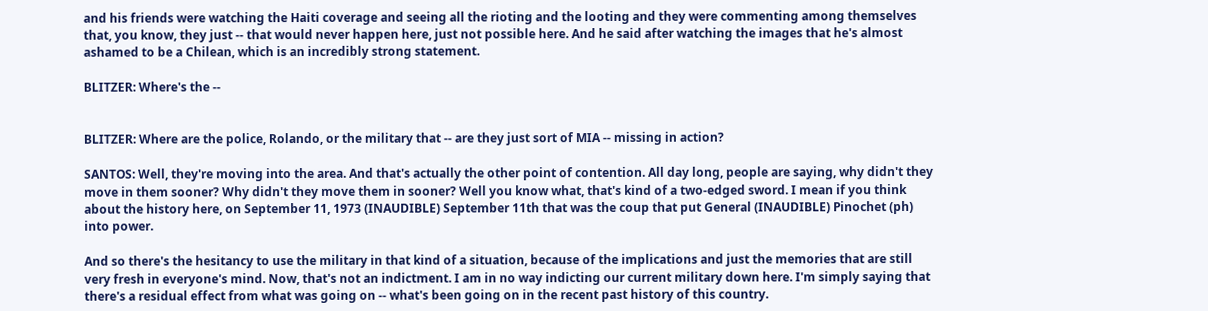and his friends were watching the Haiti coverage and seeing all the rioting and the looting and they were commenting among themselves that, you know, they just -- that would never happen here, just not possible here. And he said after watching the images that he's almost ashamed to be a Chilean, which is an incredibly strong statement.

BLITZER: Where's the --


BLITZER: Where are the police, Rolando, or the military that -- are they just sort of MIA -- missing in action?

SANTOS: Well, they're moving into the area. And that's actually the other point of contention. All day long, people are saying, why didn't they move in them sooner? Why didn't they move them in sooner? Well you know what, that's kind of a two-edged sword. I mean if you think about the history here, on September 11, 1973 (INAUDIBLE) September 11th that was the coup that put General (INAUDIBLE) Pinochet (ph) into power.

And so there's the hesitancy to use the military in that kind of a situation, because of the implications and just the memories that are still very fresh in everyone's mind. Now, that's not an indictment. I am in no way indicting our current military down here. I'm simply saying that there's a residual effect from what was going on -- what's been going on in the recent past history of this country.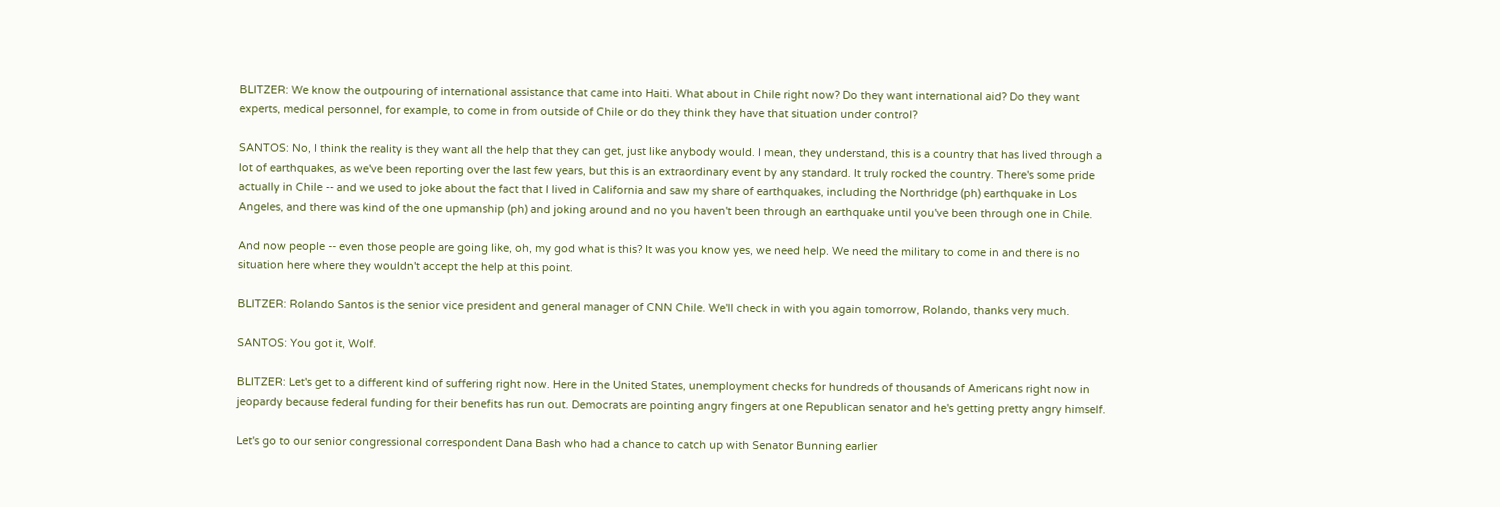BLITZER: We know the outpouring of international assistance that came into Haiti. What about in Chile right now? Do they want international aid? Do they want experts, medical personnel, for example, to come in from outside of Chile or do they think they have that situation under control?

SANTOS: No, I think the reality is they want all the help that they can get, just like anybody would. I mean, they understand, this is a country that has lived through a lot of earthquakes, as we've been reporting over the last few years, but this is an extraordinary event by any standard. It truly rocked the country. There's some pride actually in Chile -- and we used to joke about the fact that I lived in California and saw my share of earthquakes, including the Northridge (ph) earthquake in Los Angeles, and there was kind of the one upmanship (ph) and joking around and no you haven't been through an earthquake until you've been through one in Chile.

And now people -- even those people are going like, oh, my god what is this? It was you know yes, we need help. We need the military to come in and there is no situation here where they wouldn't accept the help at this point.

BLITZER: Rolando Santos is the senior vice president and general manager of CNN Chile. We'll check in with you again tomorrow, Rolando, thanks very much.

SANTOS: You got it, Wolf.

BLITZER: Let's get to a different kind of suffering right now. Here in the United States, unemployment checks for hundreds of thousands of Americans right now in jeopardy because federal funding for their benefits has run out. Democrats are pointing angry fingers at one Republican senator and he's getting pretty angry himself.

Let's go to our senior congressional correspondent Dana Bash who had a chance to catch up with Senator Bunning earlier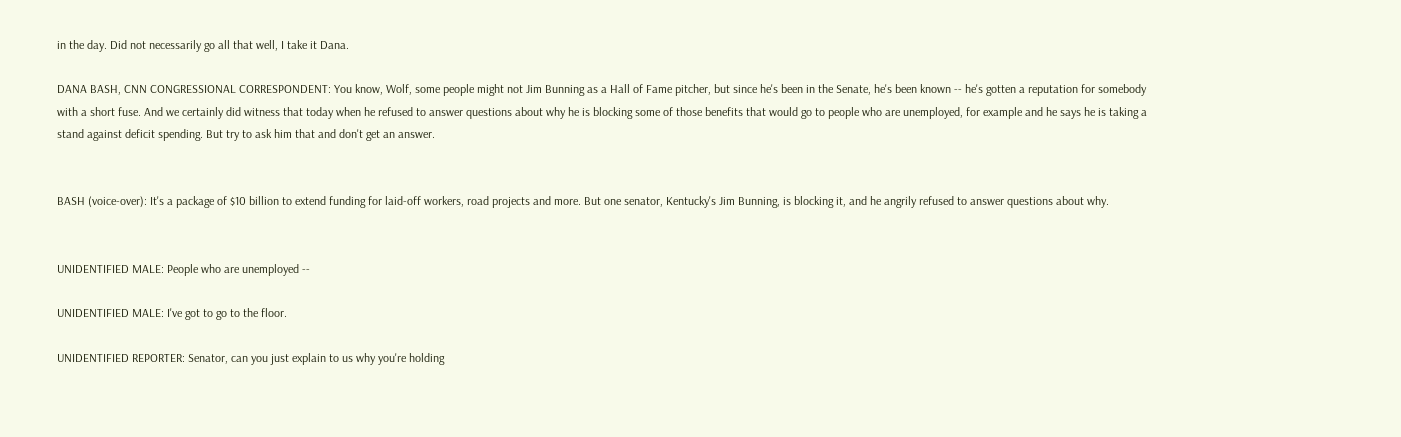in the day. Did not necessarily go all that well, I take it Dana.

DANA BASH, CNN CONGRESSIONAL CORRESPONDENT: You know, Wolf, some people might not Jim Bunning as a Hall of Fame pitcher, but since he's been in the Senate, he's been known -- he's gotten a reputation for somebody with a short fuse. And we certainly did witness that today when he refused to answer questions about why he is blocking some of those benefits that would go to people who are unemployed, for example and he says he is taking a stand against deficit spending. But try to ask him that and don't get an answer.


BASH (voice-over): It's a package of $10 billion to extend funding for laid-off workers, road projects and more. But one senator, Kentucky's Jim Bunning, is blocking it, and he angrily refused to answer questions about why.


UNIDENTIFIED MALE: People who are unemployed --

UNIDENTIFIED MALE: I've got to go to the floor.

UNIDENTIFIED REPORTER: Senator, can you just explain to us why you're holding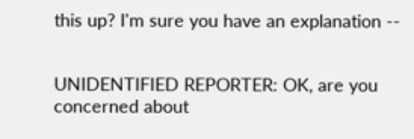this up? I'm sure you have an explanation --


UNIDENTIFIED REPORTER: OK, are you concerned about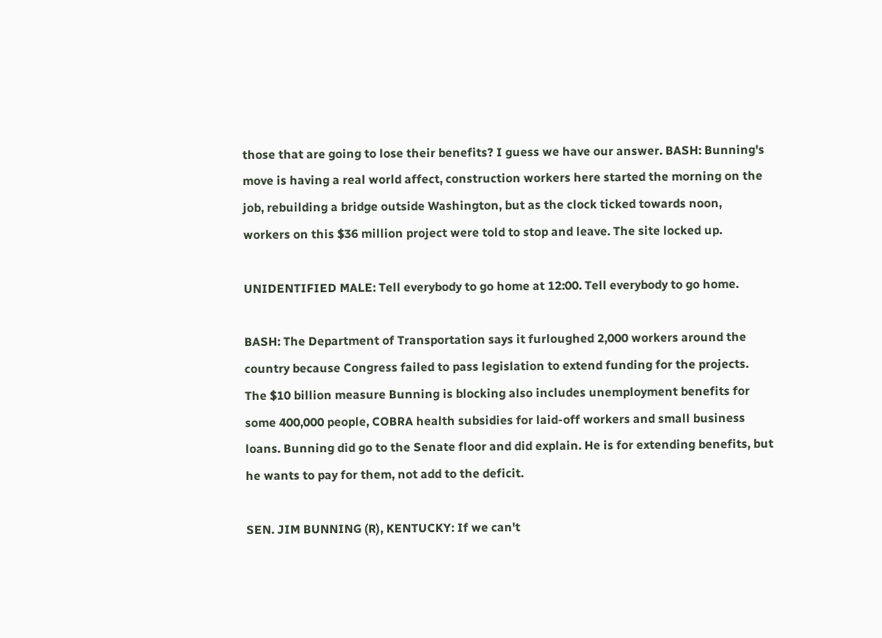those that are going to lose their benefits? I guess we have our answer. BASH: Bunning's move is having a real world affect, construction workers here started the morning on the job, rebuilding a bridge outside Washington, but as the clock ticked towards noon, workers on this $36 million project were told to stop and leave. The site locked up.

UNIDENTIFIED MALE: Tell everybody to go home at 12:00. Tell everybody to go home.

BASH: The Department of Transportation says it furloughed 2,000 workers around the country because Congress failed to pass legislation to extend funding for the projects. The $10 billion measure Bunning is blocking also includes unemployment benefits for some 400,000 people, COBRA health subsidies for laid-off workers and small business loans. Bunning did go to the Senate floor and did explain. He is for extending benefits, but he wants to pay for them, not add to the deficit.

SEN. JIM BUNNING (R), KENTUCKY: If we can't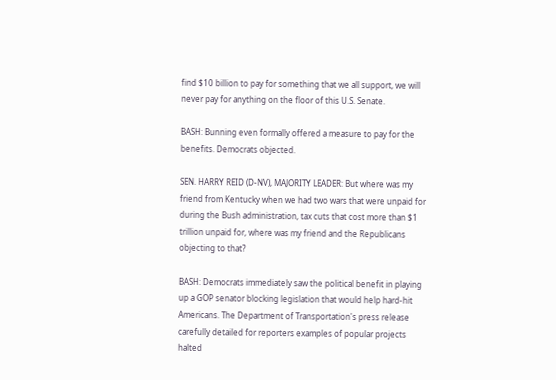find $10 billion to pay for something that we all support, we will never pay for anything on the floor of this U.S. Senate.

BASH: Bunning even formally offered a measure to pay for the benefits. Democrats objected.

SEN. HARRY REID (D-NV), MAJORITY LEADER: But where was my friend from Kentucky when we had two wars that were unpaid for during the Bush administration, tax cuts that cost more than $1 trillion unpaid for, where was my friend and the Republicans objecting to that?

BASH: Democrats immediately saw the political benefit in playing up a GOP senator blocking legislation that would help hard-hit Americans. The Department of Transportation's press release carefully detailed for reporters examples of popular projects halted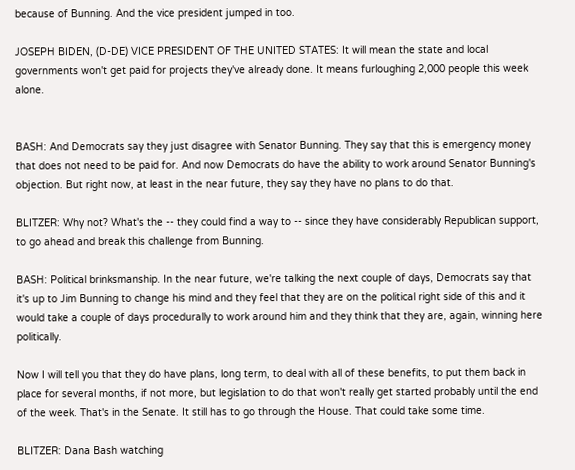because of Bunning. And the vice president jumped in too.

JOSEPH BIDEN, (D-DE) VICE PRESIDENT OF THE UNITED STATES: It will mean the state and local governments won't get paid for projects they've already done. It means furloughing 2,000 people this week alone.


BASH: And Democrats say they just disagree with Senator Bunning. They say that this is emergency money that does not need to be paid for. And now Democrats do have the ability to work around Senator Bunning's objection. But right now, at least in the near future, they say they have no plans to do that.

BLITZER: Why not? What's the -- they could find a way to -- since they have considerably Republican support, to go ahead and break this challenge from Bunning.

BASH: Political brinksmanship. In the near future, we're talking the next couple of days, Democrats say that it's up to Jim Bunning to change his mind and they feel that they are on the political right side of this and it would take a couple of days procedurally to work around him and they think that they are, again, winning here politically.

Now I will tell you that they do have plans, long term, to deal with all of these benefits, to put them back in place for several months, if not more, but legislation to do that won't really get started probably until the end of the week. That's in the Senate. It still has to go through the House. That could take some time.

BLITZER: Dana Bash watching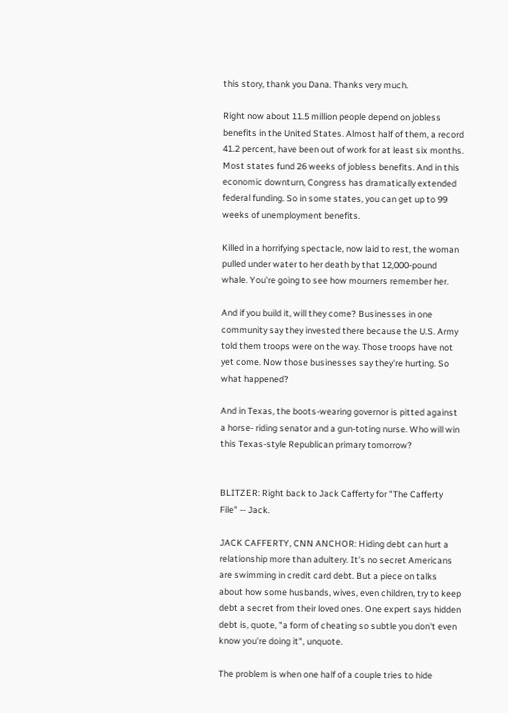this story, thank you Dana. Thanks very much.

Right now about 11.5 million people depend on jobless benefits in the United States. Almost half of them, a record 41.2 percent, have been out of work for at least six months. Most states fund 26 weeks of jobless benefits. And in this economic downturn, Congress has dramatically extended federal funding. So in some states, you can get up to 99 weeks of unemployment benefits.

Killed in a horrifying spectacle, now laid to rest, the woman pulled under water to her death by that 12,000-pound whale. You're going to see how mourners remember her.

And if you build it, will they come? Businesses in one community say they invested there because the U.S. Army told them troops were on the way. Those troops have not yet come. Now those businesses say they're hurting. So what happened?

And in Texas, the boots-wearing governor is pitted against a horse- riding senator and a gun-toting nurse. Who will win this Texas-style Republican primary tomorrow?


BLITZER: Right back to Jack Cafferty for "The Cafferty File" -- Jack.

JACK CAFFERTY, CNN ANCHOR: Hiding debt can hurt a relationship more than adultery. It's no secret Americans are swimming in credit card debt. But a piece on talks about how some husbands, wives, even children, try to keep debt a secret from their loved ones. One expert says hidden debt is, quote, "a form of cheating so subtle you don't even know you're doing it", unquote.

The problem is when one half of a couple tries to hide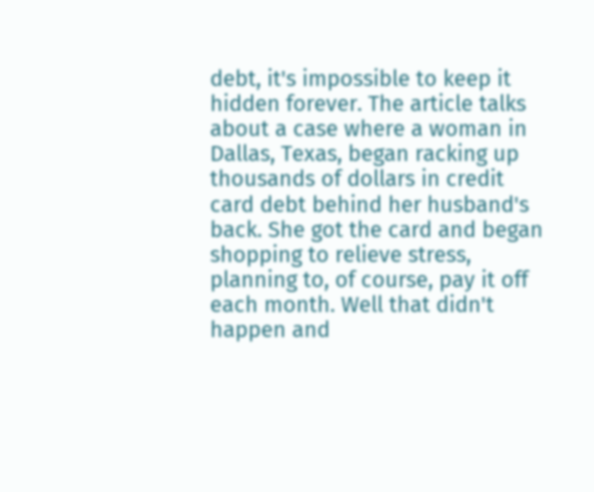debt, it's impossible to keep it hidden forever. The article talks about a case where a woman in Dallas, Texas, began racking up thousands of dollars in credit card debt behind her husband's back. She got the card and began shopping to relieve stress, planning to, of course, pay it off each month. Well that didn't happen and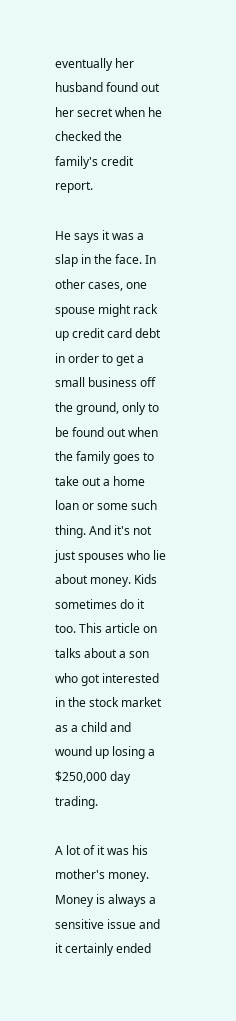eventually her husband found out her secret when he checked the family's credit report.

He says it was a slap in the face. In other cases, one spouse might rack up credit card debt in order to get a small business off the ground, only to be found out when the family goes to take out a home loan or some such thing. And it's not just spouses who lie about money. Kids sometimes do it too. This article on talks about a son who got interested in the stock market as a child and wound up losing a $250,000 day trading.

A lot of it was his mother's money. Money is always a sensitive issue and it certainly ended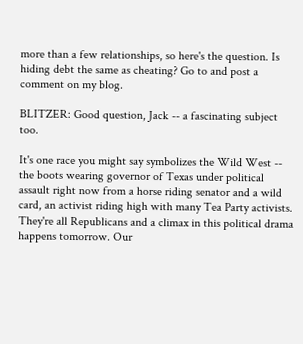more than a few relationships, so here's the question. Is hiding debt the same as cheating? Go to and post a comment on my blog.

BLITZER: Good question, Jack -- a fascinating subject too.

It's one race you might say symbolizes the Wild West -- the boots wearing governor of Texas under political assault right now from a horse riding senator and a wild card, an activist riding high with many Tea Party activists. They're all Republicans and a climax in this political drama happens tomorrow. Our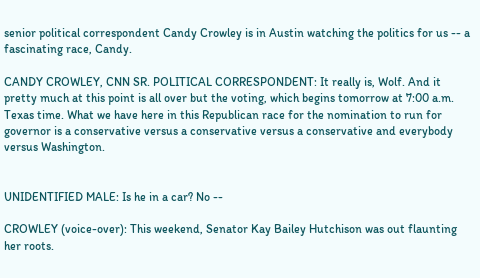senior political correspondent Candy Crowley is in Austin watching the politics for us -- a fascinating race, Candy.

CANDY CROWLEY, CNN SR. POLITICAL CORRESPONDENT: It really is, Wolf. And it pretty much at this point is all over but the voting, which begins tomorrow at 7:00 a.m. Texas time. What we have here in this Republican race for the nomination to run for governor is a conservative versus a conservative versus a conservative and everybody versus Washington.


UNIDENTIFIED MALE: Is he in a car? No --

CROWLEY (voice-over): This weekend, Senator Kay Bailey Hutchison was out flaunting her roots.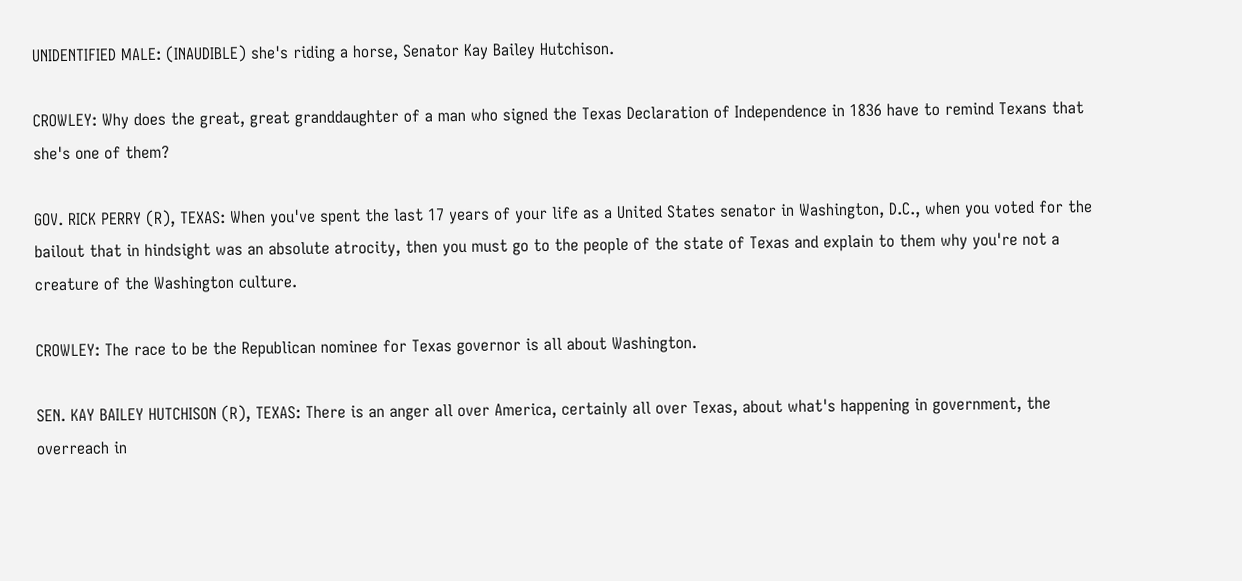UNIDENTIFIED MALE: (INAUDIBLE) she's riding a horse, Senator Kay Bailey Hutchison.

CROWLEY: Why does the great, great granddaughter of a man who signed the Texas Declaration of Independence in 1836 have to remind Texans that she's one of them?

GOV. RICK PERRY (R), TEXAS: When you've spent the last 17 years of your life as a United States senator in Washington, D.C., when you voted for the bailout that in hindsight was an absolute atrocity, then you must go to the people of the state of Texas and explain to them why you're not a creature of the Washington culture.

CROWLEY: The race to be the Republican nominee for Texas governor is all about Washington.

SEN. KAY BAILEY HUTCHISON (R), TEXAS: There is an anger all over America, certainly all over Texas, about what's happening in government, the overreach in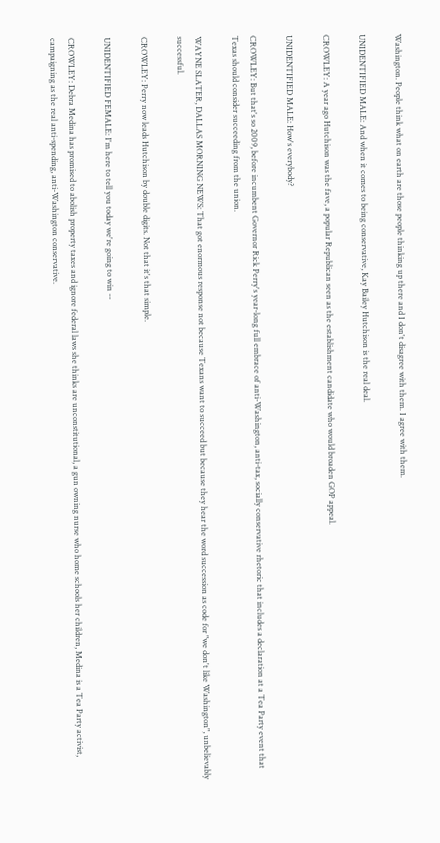Washington. People think what on earth are those people thinking up there and I don't disagree with them. I agree with them.

UNIDENTIFIED MALE: And when it comes to being conservative, Kay Bailey Hutchison is the real deal.

CROWLEY: A year ago Hutchison was the fave, a popular Republican seen as the establishment candidate who would broaden GOP appeal.

UNIDENTIFIED MALE: How's everybody?

CROWLEY: But that's so 2009, before incumbent Governor Rick Perry's year-long full embrace of anti-Washington, anti-tax, socially conservative rhetoric that includes a declaration at a Tea Party event that Texas should consider succeeding from the union.

WAYNE SLATER, DALLAS MORNING NEWS: That got enormous response not because Texans want to succeed but because they hear the word succession as code for "we don't like Washington", unbelievably successful.

CROWLEY: Perry now leads Hutchison by double digits. Not that it's that simple.

UNIDENTIFIED FEMALE: I'm here to tell you today we're going to win --

CROWLEY: Debra Medina has promised to abolish property taxes and ignore federal laws she thinks are unconstitutional, a gun owning nurse who home schools her children, Medina is a Tea Party activist, campaigning as the real anti-spending, anti-Washington conservative.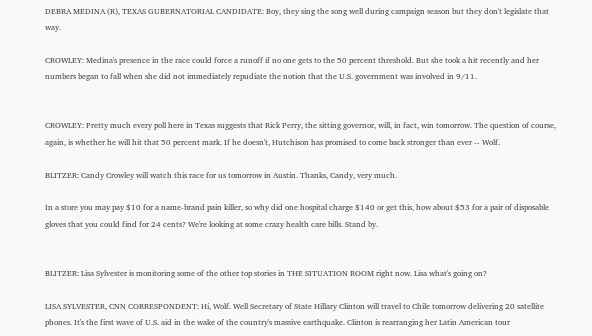DEBRA MEDINA (R), TEXAS GUBERNATORIAL CANDIDATE: Boy, they sing the song well during campaign season but they don't legislate that way.

CROWLEY: Medina's presence in the race could force a runoff if no one gets to the 50 percent threshold. But she took a hit recently and her numbers began to fall when she did not immediately repudiate the notion that the U.S. government was involved in 9/11.


CROWLEY: Pretty much every poll here in Texas suggests that Rick Perry, the sitting governor, will, in fact, win tomorrow. The question of course, again, is whether he will hit that 50 percent mark. If he doesn't, Hutchison has promised to come back stronger than ever -- Wolf.

BLITZER: Candy Crowley will watch this race for us tomorrow in Austin. Thanks, Candy, very much.

In a store you may pay $10 for a name-brand pain killer, so why did one hospital charge $140 or get this, how about $53 for a pair of disposable gloves that you could find for 24 cents? We're looking at some crazy health care bills. Stand by.


BLITZER: Lisa Sylvester is monitoring some of the other top stories in THE SITUATION ROOM right now. Lisa what's going on?

LISA SYLVESTER, CNN CORRESPONDENT: Hi, Wolf. Well Secretary of State Hillary Clinton will travel to Chile tomorrow delivering 20 satellite phones. It's the first wave of U.S. aid in the wake of the country's massive earthquake. Clinton is rearranging her Latin American tour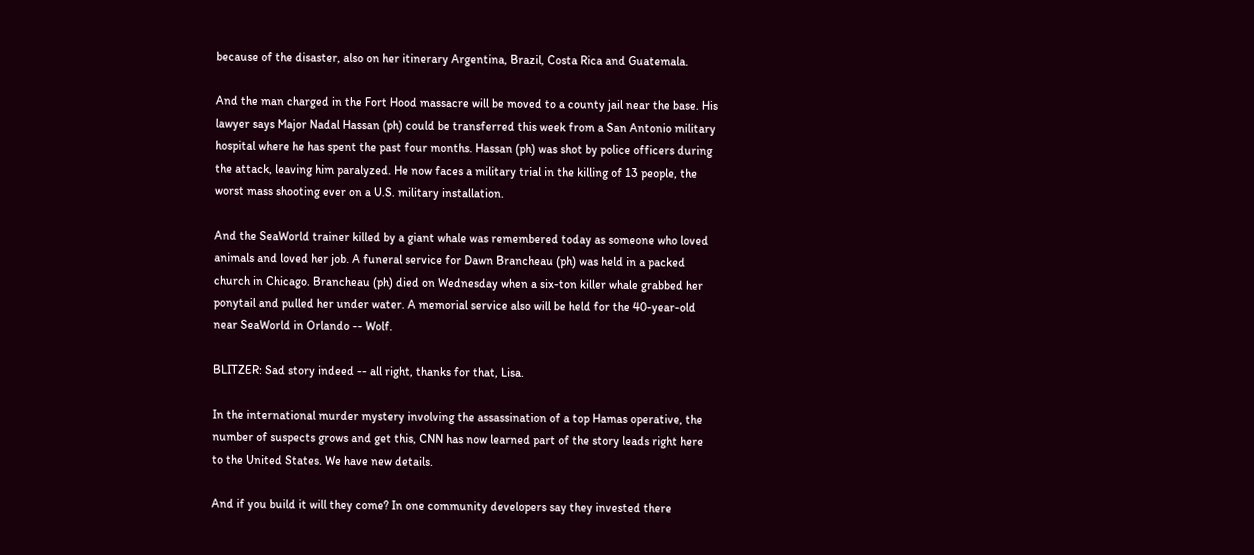because of the disaster, also on her itinerary Argentina, Brazil, Costa Rica and Guatemala.

And the man charged in the Fort Hood massacre will be moved to a county jail near the base. His lawyer says Major Nadal Hassan (ph) could be transferred this week from a San Antonio military hospital where he has spent the past four months. Hassan (ph) was shot by police officers during the attack, leaving him paralyzed. He now faces a military trial in the killing of 13 people, the worst mass shooting ever on a U.S. military installation.

And the SeaWorld trainer killed by a giant whale was remembered today as someone who loved animals and loved her job. A funeral service for Dawn Brancheau (ph) was held in a packed church in Chicago. Brancheau (ph) died on Wednesday when a six-ton killer whale grabbed her ponytail and pulled her under water. A memorial service also will be held for the 40-year-old near SeaWorld in Orlando -- Wolf.

BLITZER: Sad story indeed -- all right, thanks for that, Lisa.

In the international murder mystery involving the assassination of a top Hamas operative, the number of suspects grows and get this, CNN has now learned part of the story leads right here to the United States. We have new details.

And if you build it will they come? In one community developers say they invested there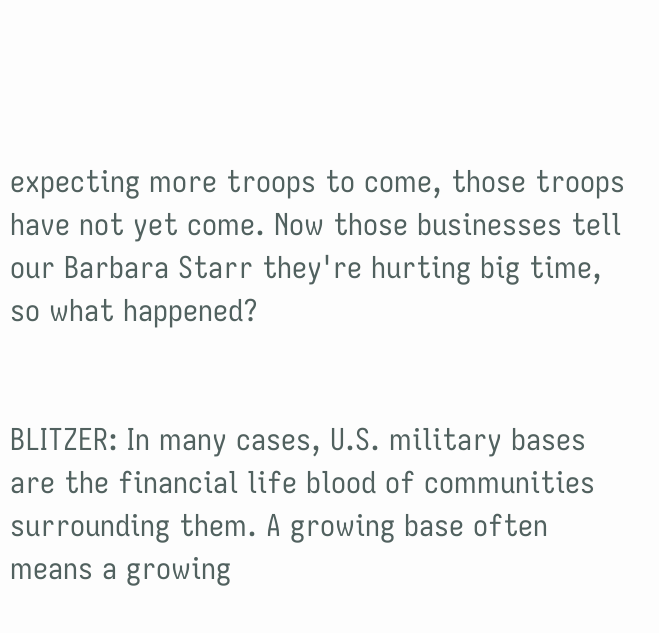expecting more troops to come, those troops have not yet come. Now those businesses tell our Barbara Starr they're hurting big time, so what happened?


BLITZER: In many cases, U.S. military bases are the financial life blood of communities surrounding them. A growing base often means a growing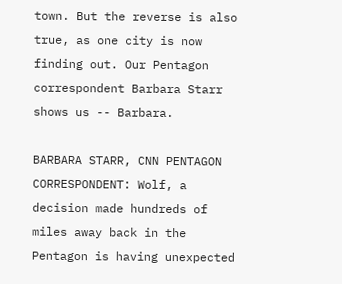town. But the reverse is also true, as one city is now finding out. Our Pentagon correspondent Barbara Starr shows us -- Barbara.

BARBARA STARR, CNN PENTAGON CORRESPONDENT: Wolf, a decision made hundreds of miles away back in the Pentagon is having unexpected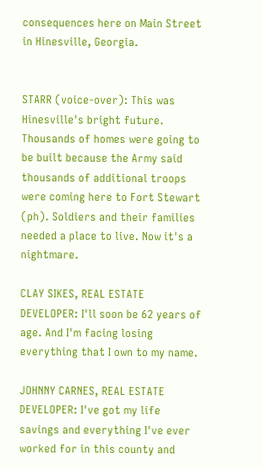consequences here on Main Street in Hinesville, Georgia.


STARR (voice-over): This was Hinesville's bright future. Thousands of homes were going to be built because the Army said thousands of additional troops were coming here to Fort Stewart (ph). Soldiers and their families needed a place to live. Now it's a nightmare.

CLAY SIKES, REAL ESTATE DEVELOPER: I'll soon be 62 years of age. And I'm facing losing everything that I own to my name.

JOHNNY CARNES, REAL ESTATE DEVELOPER: I've got my life savings and everything I've ever worked for in this county and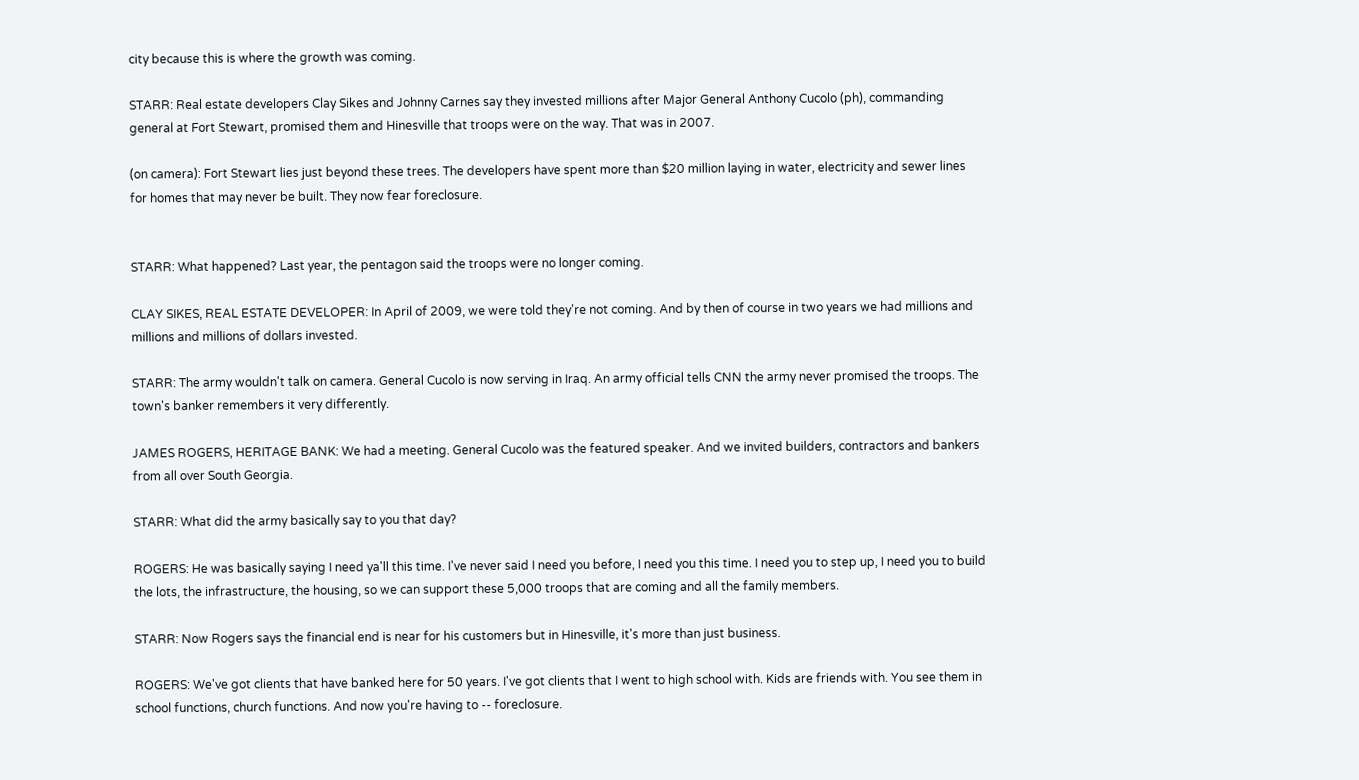city because this is where the growth was coming.

STARR: Real estate developers Clay Sikes and Johnny Carnes say they invested millions after Major General Anthony Cucolo (ph), commanding general at Fort Stewart, promised them and Hinesville that troops were on the way. That was in 2007.

(on camera): Fort Stewart lies just beyond these trees. The developers have spent more than $20 million laying in water, electricity and sewer lines for homes that may never be built. They now fear foreclosure.


STARR: What happened? Last year, the pentagon said the troops were no longer coming.

CLAY SIKES, REAL ESTATE DEVELOPER: In April of 2009, we were told they're not coming. And by then of course in two years we had millions and millions and millions of dollars invested.

STARR: The army wouldn't talk on camera. General Cucolo is now serving in Iraq. An army official tells CNN the army never promised the troops. The town's banker remembers it very differently.

JAMES ROGERS, HERITAGE BANK: We had a meeting. General Cucolo was the featured speaker. And we invited builders, contractors and bankers from all over South Georgia.

STARR: What did the army basically say to you that day?

ROGERS: He was basically saying I need ya'll this time. I've never said I need you before, I need you this time. I need you to step up, I need you to build the lots, the infrastructure, the housing, so we can support these 5,000 troops that are coming and all the family members.

STARR: Now Rogers says the financial end is near for his customers but in Hinesville, it's more than just business.

ROGERS: We've got clients that have banked here for 50 years. I've got clients that I went to high school with. Kids are friends with. You see them in school functions, church functions. And now you're having to -- foreclosure.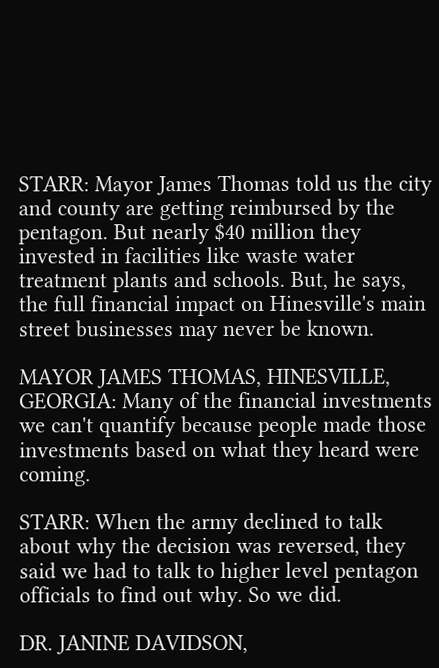STARR: Mayor James Thomas told us the city and county are getting reimbursed by the pentagon. But nearly $40 million they invested in facilities like waste water treatment plants and schools. But, he says, the full financial impact on Hinesville's main street businesses may never be known.

MAYOR JAMES THOMAS, HINESVILLE, GEORGIA: Many of the financial investments we can't quantify because people made those investments based on what they heard were coming.

STARR: When the army declined to talk about why the decision was reversed, they said we had to talk to higher level pentagon officials to find out why. So we did.

DR. JANINE DAVIDSON,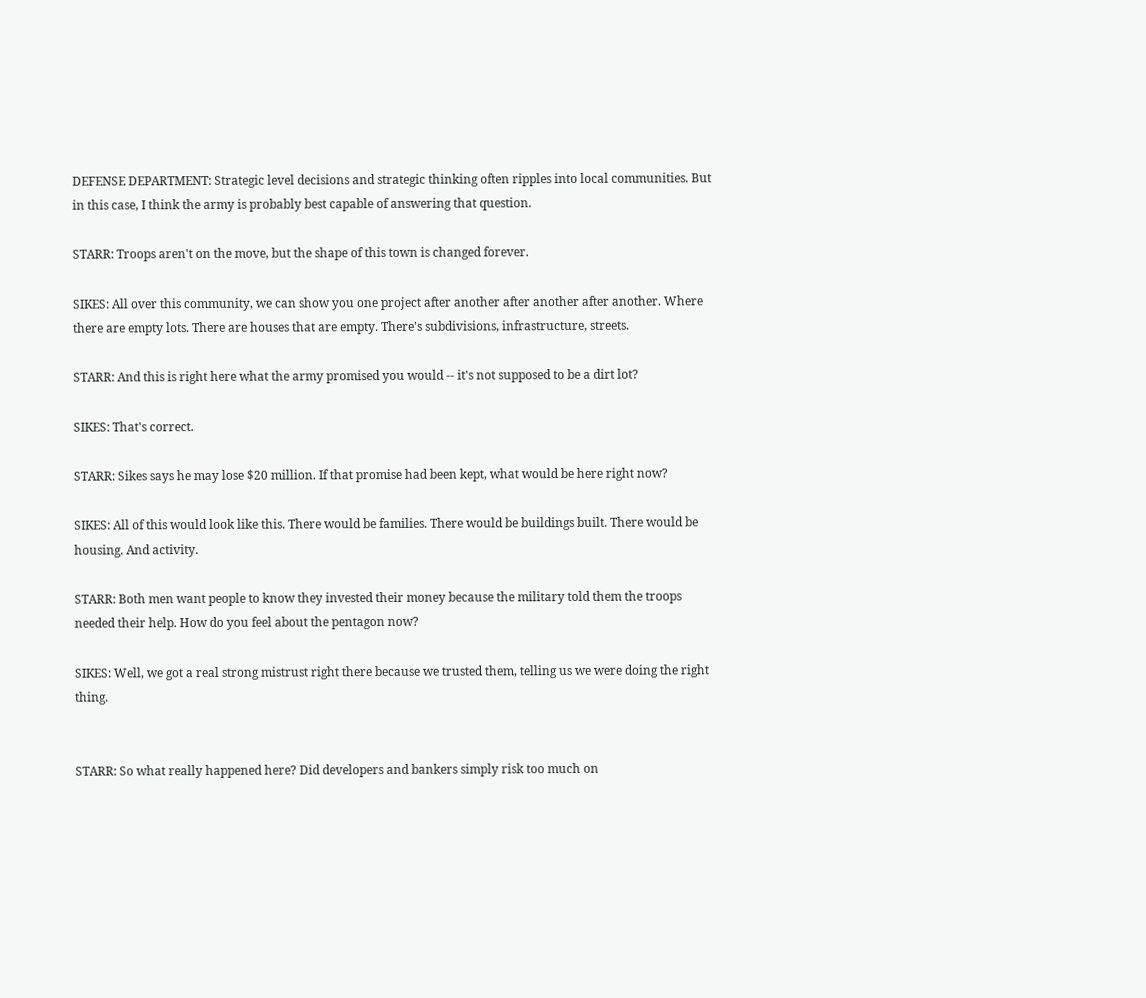DEFENSE DEPARTMENT: Strategic level decisions and strategic thinking often ripples into local communities. But in this case, I think the army is probably best capable of answering that question.

STARR: Troops aren't on the move, but the shape of this town is changed forever.

SIKES: All over this community, we can show you one project after another after another after another. Where there are empty lots. There are houses that are empty. There's subdivisions, infrastructure, streets.

STARR: And this is right here what the army promised you would -- it's not supposed to be a dirt lot?

SIKES: That's correct.

STARR: Sikes says he may lose $20 million. If that promise had been kept, what would be here right now?

SIKES: All of this would look like this. There would be families. There would be buildings built. There would be housing. And activity.

STARR: Both men want people to know they invested their money because the military told them the troops needed their help. How do you feel about the pentagon now?

SIKES: Well, we got a real strong mistrust right there because we trusted them, telling us we were doing the right thing.


STARR: So what really happened here? Did developers and bankers simply risk too much on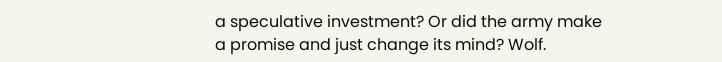a speculative investment? Or did the army make a promise and just change its mind? Wolf.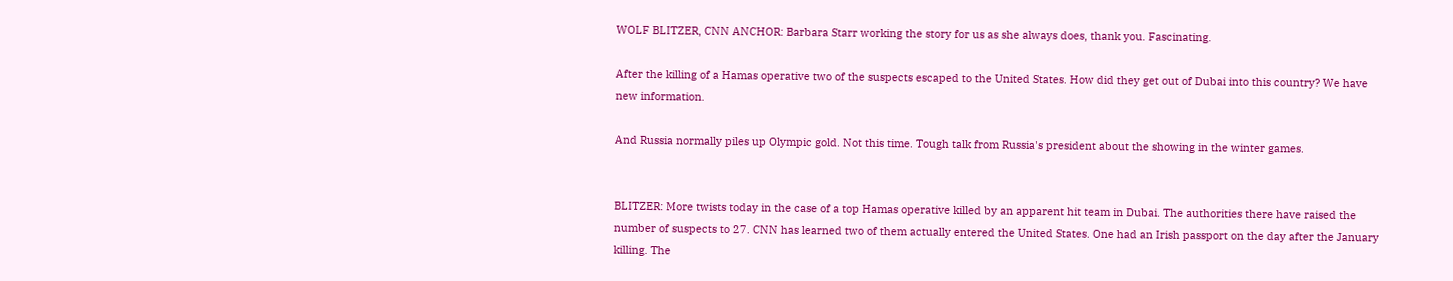WOLF BLITZER, CNN ANCHOR: Barbara Starr working the story for us as she always does, thank you. Fascinating.

After the killing of a Hamas operative two of the suspects escaped to the United States. How did they get out of Dubai into this country? We have new information.

And Russia normally piles up Olympic gold. Not this time. Tough talk from Russia's president about the showing in the winter games.


BLITZER: More twists today in the case of a top Hamas operative killed by an apparent hit team in Dubai. The authorities there have raised the number of suspects to 27. CNN has learned two of them actually entered the United States. One had an Irish passport on the day after the January killing. The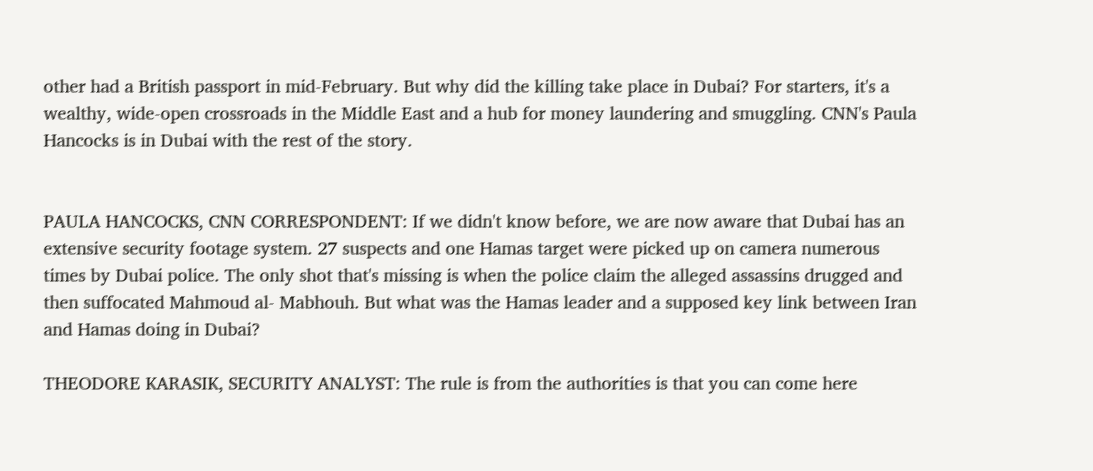other had a British passport in mid-February. But why did the killing take place in Dubai? For starters, it's a wealthy, wide-open crossroads in the Middle East and a hub for money laundering and smuggling. CNN's Paula Hancocks is in Dubai with the rest of the story.


PAULA HANCOCKS, CNN CORRESPONDENT: If we didn't know before, we are now aware that Dubai has an extensive security footage system. 27 suspects and one Hamas target were picked up on camera numerous times by Dubai police. The only shot that's missing is when the police claim the alleged assassins drugged and then suffocated Mahmoud al- Mabhouh. But what was the Hamas leader and a supposed key link between Iran and Hamas doing in Dubai?

THEODORE KARASIK, SECURITY ANALYST: The rule is from the authorities is that you can come here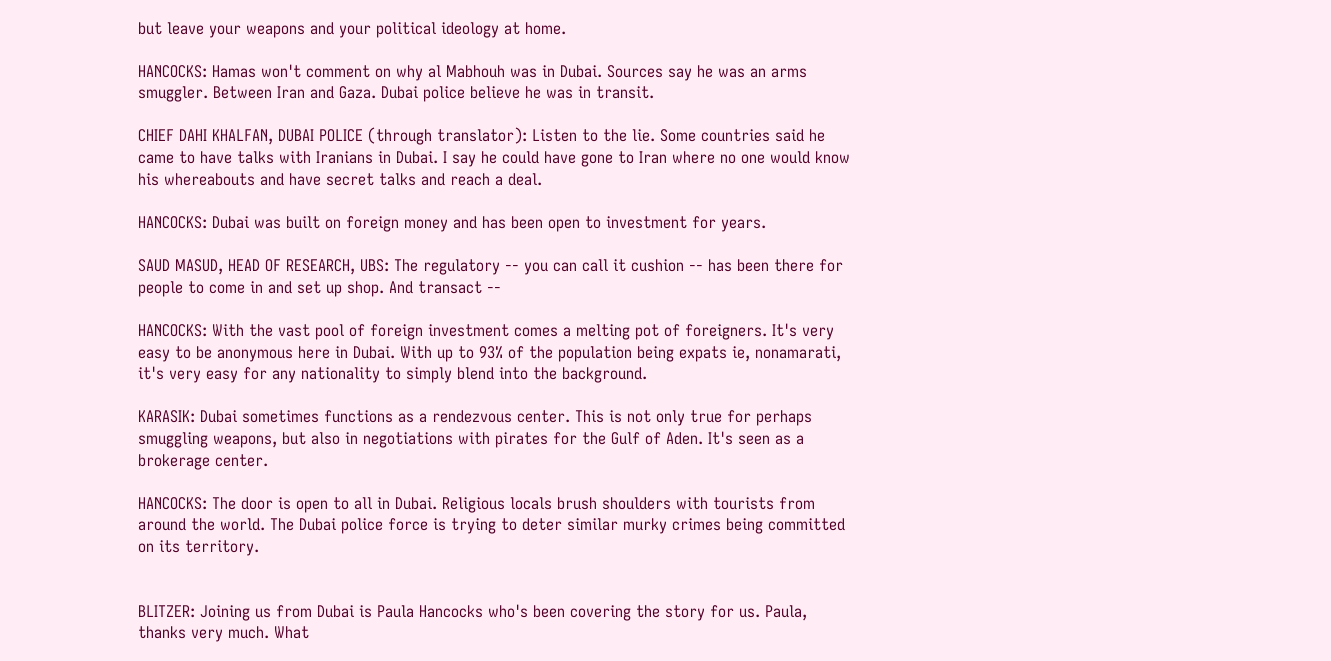but leave your weapons and your political ideology at home.

HANCOCKS: Hamas won't comment on why al Mabhouh was in Dubai. Sources say he was an arms smuggler. Between Iran and Gaza. Dubai police believe he was in transit.

CHIEF DAHI KHALFAN, DUBAI POLICE (through translator): Listen to the lie. Some countries said he came to have talks with Iranians in Dubai. I say he could have gone to Iran where no one would know his whereabouts and have secret talks and reach a deal.

HANCOCKS: Dubai was built on foreign money and has been open to investment for years.

SAUD MASUD, HEAD OF RESEARCH, UBS: The regulatory -- you can call it cushion -- has been there for people to come in and set up shop. And transact --

HANCOCKS: With the vast pool of foreign investment comes a melting pot of foreigners. It's very easy to be anonymous here in Dubai. With up to 93% of the population being expats ie, nonamarati, it's very easy for any nationality to simply blend into the background.

KARASIK: Dubai sometimes functions as a rendezvous center. This is not only true for perhaps smuggling weapons, but also in negotiations with pirates for the Gulf of Aden. It's seen as a brokerage center.

HANCOCKS: The door is open to all in Dubai. Religious locals brush shoulders with tourists from around the world. The Dubai police force is trying to deter similar murky crimes being committed on its territory.


BLITZER: Joining us from Dubai is Paula Hancocks who's been covering the story for us. Paula, thanks very much. What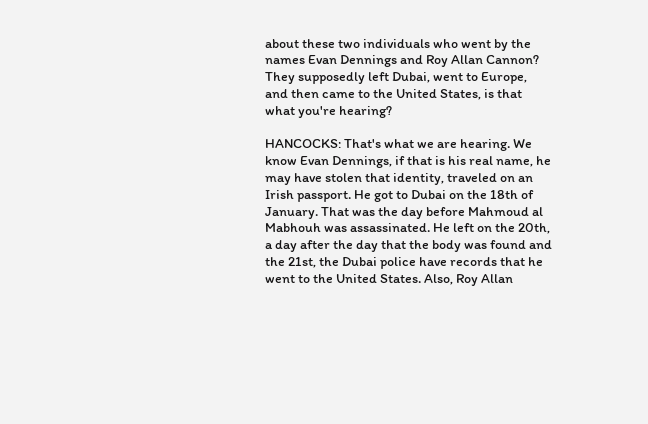about these two individuals who went by the names Evan Dennings and Roy Allan Cannon? They supposedly left Dubai, went to Europe, and then came to the United States, is that what you're hearing?

HANCOCKS: That's what we are hearing. We know Evan Dennings, if that is his real name, he may have stolen that identity, traveled on an Irish passport. He got to Dubai on the 18th of January. That was the day before Mahmoud al Mabhouh was assassinated. He left on the 20th, a day after the day that the body was found and the 21st, the Dubai police have records that he went to the United States. Also, Roy Allan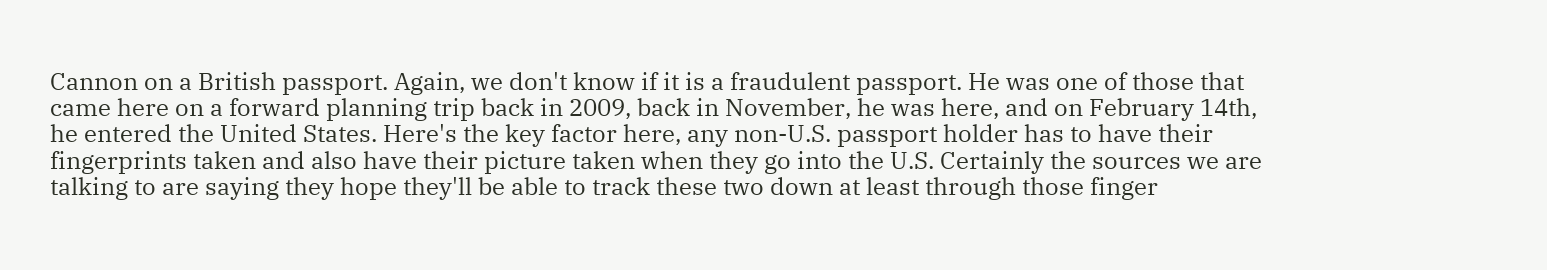Cannon on a British passport. Again, we don't know if it is a fraudulent passport. He was one of those that came here on a forward planning trip back in 2009, back in November, he was here, and on February 14th, he entered the United States. Here's the key factor here, any non-U.S. passport holder has to have their fingerprints taken and also have their picture taken when they go into the U.S. Certainly the sources we are talking to are saying they hope they'll be able to track these two down at least through those finger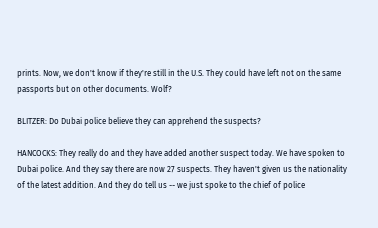prints. Now, we don't know if they're still in the U.S. They could have left not on the same passports but on other documents. Wolf?

BLITZER: Do Dubai police believe they can apprehend the suspects?

HANCOCKS: They really do and they have added another suspect today. We have spoken to Dubai police. And they say there are now 27 suspects. They haven't given us the nationality of the latest addition. And they do tell us -- we just spoke to the chief of police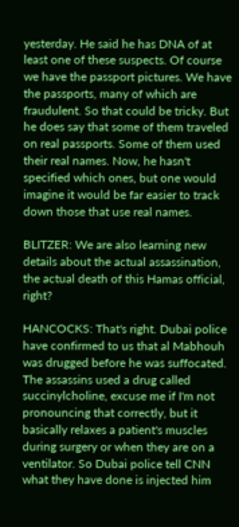yesterday. He said he has DNA of at least one of these suspects. Of course we have the passport pictures. We have the passports, many of which are fraudulent. So that could be tricky. But he does say that some of them traveled on real passports. Some of them used their real names. Now, he hasn't specified which ones, but one would imagine it would be far easier to track down those that use real names.

BLITZER: We are also learning new details about the actual assassination, the actual death of this Hamas official, right?

HANCOCKS: That's right. Dubai police have confirmed to us that al Mabhouh was drugged before he was suffocated. The assassins used a drug called succinylcholine, excuse me if I'm not pronouncing that correctly, but it basically relaxes a patient's muscles during surgery or when they are on a ventilator. So Dubai police tell CNN what they have done is injected him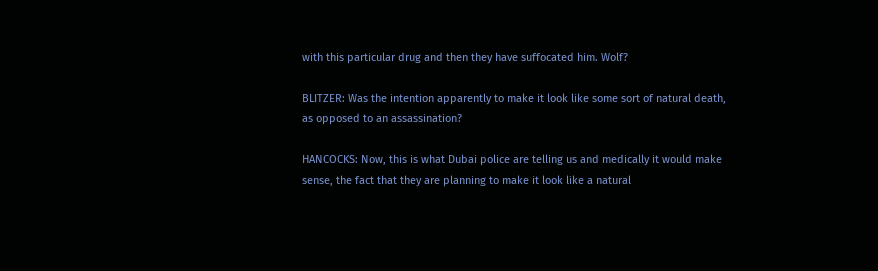with this particular drug and then they have suffocated him. Wolf?

BLITZER: Was the intention apparently to make it look like some sort of natural death, as opposed to an assassination?

HANCOCKS: Now, this is what Dubai police are telling us and medically it would make sense, the fact that they are planning to make it look like a natural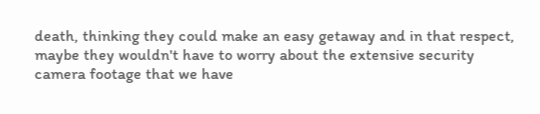death, thinking they could make an easy getaway and in that respect, maybe they wouldn't have to worry about the extensive security camera footage that we have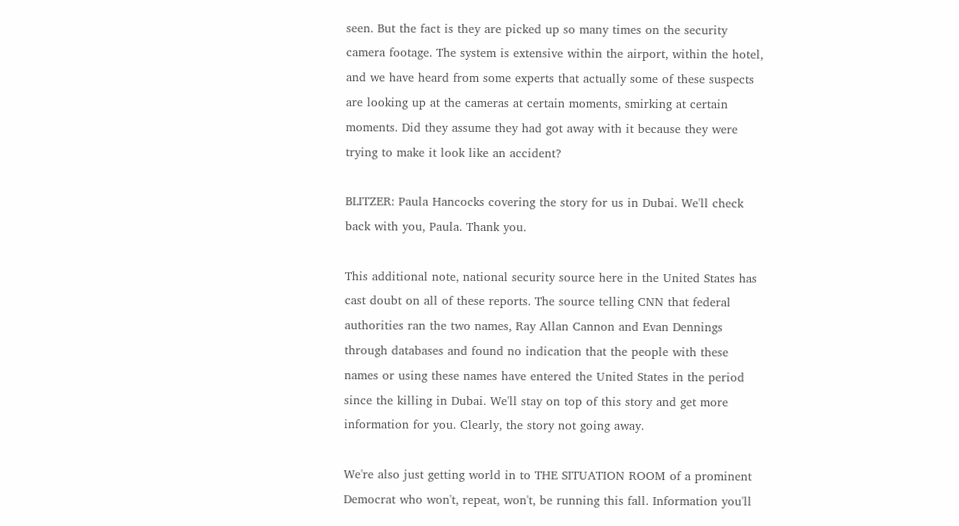seen. But the fact is they are picked up so many times on the security camera footage. The system is extensive within the airport, within the hotel, and we have heard from some experts that actually some of these suspects are looking up at the cameras at certain moments, smirking at certain moments. Did they assume they had got away with it because they were trying to make it look like an accident?

BLITZER: Paula Hancocks covering the story for us in Dubai. We'll check back with you, Paula. Thank you.

This additional note, national security source here in the United States has cast doubt on all of these reports. The source telling CNN that federal authorities ran the two names, Ray Allan Cannon and Evan Dennings through databases and found no indication that the people with these names or using these names have entered the United States in the period since the killing in Dubai. We'll stay on top of this story and get more information for you. Clearly, the story not going away.

We're also just getting world in to THE SITUATION ROOM of a prominent Democrat who won't, repeat, won't, be running this fall. Information you'll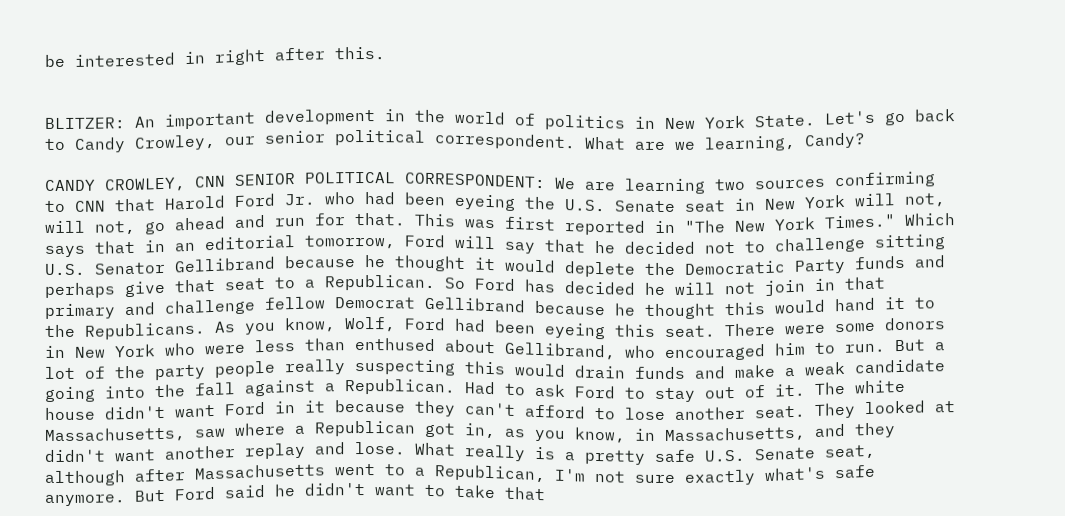be interested in right after this.


BLITZER: An important development in the world of politics in New York State. Let's go back to Candy Crowley, our senior political correspondent. What are we learning, Candy?

CANDY CROWLEY, CNN SENIOR POLITICAL CORRESPONDENT: We are learning two sources confirming to CNN that Harold Ford Jr. who had been eyeing the U.S. Senate seat in New York will not, will not, go ahead and run for that. This was first reported in "The New York Times." Which says that in an editorial tomorrow, Ford will say that he decided not to challenge sitting U.S. Senator Gellibrand because he thought it would deplete the Democratic Party funds and perhaps give that seat to a Republican. So Ford has decided he will not join in that primary and challenge fellow Democrat Gellibrand because he thought this would hand it to the Republicans. As you know, Wolf, Ford had been eyeing this seat. There were some donors in New York who were less than enthused about Gellibrand, who encouraged him to run. But a lot of the party people really suspecting this would drain funds and make a weak candidate going into the fall against a Republican. Had to ask Ford to stay out of it. The white house didn't want Ford in it because they can't afford to lose another seat. They looked at Massachusetts, saw where a Republican got in, as you know, in Massachusetts, and they didn't want another replay and lose. What really is a pretty safe U.S. Senate seat, although after Massachusetts went to a Republican, I'm not sure exactly what's safe anymore. But Ford said he didn't want to take that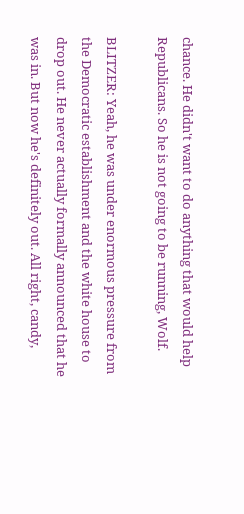chance. He didn't want to do anything that would help Republicans. So he is not going to be running, Wolf.

BLITZER: Yeah, he was under enormous pressure from the Democratic establishment and the white house to drop out. He never actually formally announced that he was in. But now he's definitely out. All right, candy,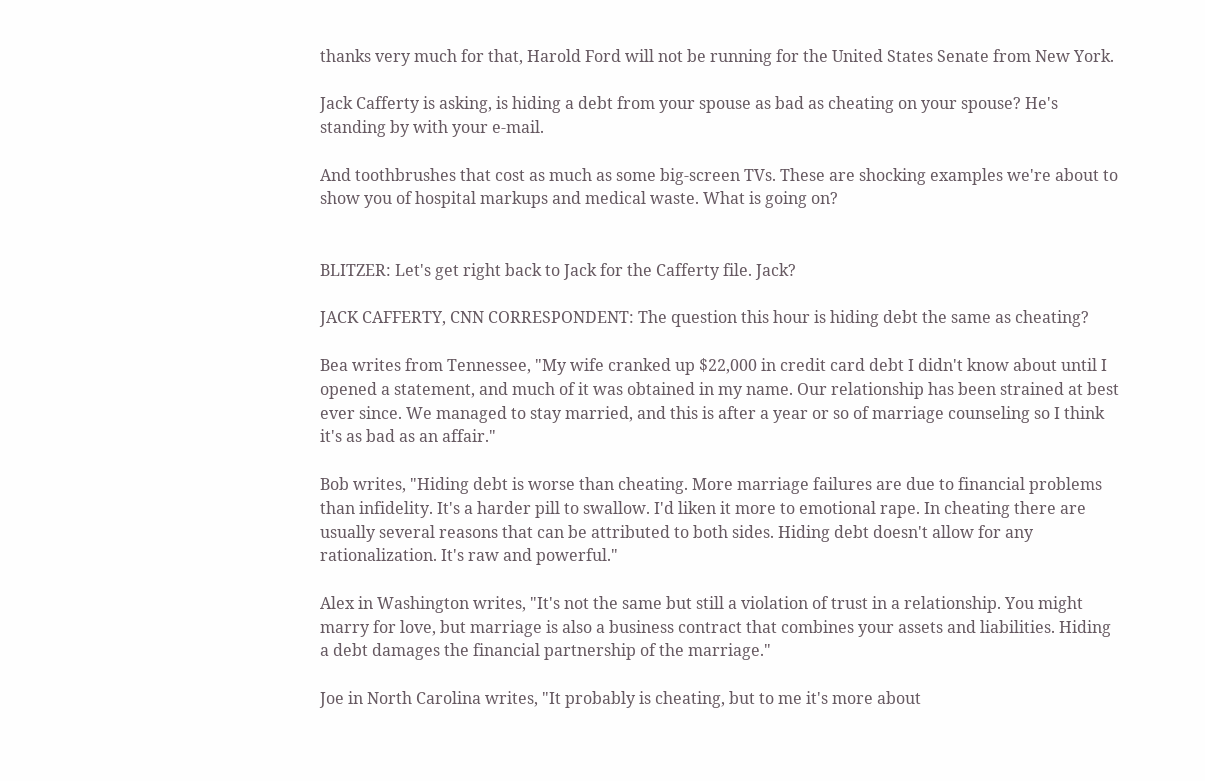thanks very much for that, Harold Ford will not be running for the United States Senate from New York.

Jack Cafferty is asking, is hiding a debt from your spouse as bad as cheating on your spouse? He's standing by with your e-mail.

And toothbrushes that cost as much as some big-screen TVs. These are shocking examples we're about to show you of hospital markups and medical waste. What is going on?


BLITZER: Let's get right back to Jack for the Cafferty file. Jack?

JACK CAFFERTY, CNN CORRESPONDENT: The question this hour is hiding debt the same as cheating?

Bea writes from Tennessee, "My wife cranked up $22,000 in credit card debt I didn't know about until I opened a statement, and much of it was obtained in my name. Our relationship has been strained at best ever since. We managed to stay married, and this is after a year or so of marriage counseling so I think it's as bad as an affair."

Bob writes, "Hiding debt is worse than cheating. More marriage failures are due to financial problems than infidelity. It's a harder pill to swallow. I'd liken it more to emotional rape. In cheating there are usually several reasons that can be attributed to both sides. Hiding debt doesn't allow for any rationalization. It's raw and powerful."

Alex in Washington writes, "It's not the same but still a violation of trust in a relationship. You might marry for love, but marriage is also a business contract that combines your assets and liabilities. Hiding a debt damages the financial partnership of the marriage."

Joe in North Carolina writes, "It probably is cheating, but to me it's more about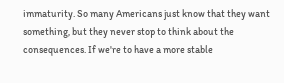immaturity. So many Americans just know that they want something, but they never stop to think about the consequences. If we're to have a more stable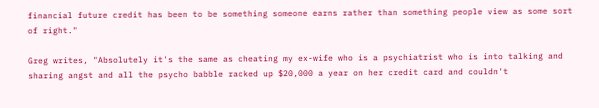financial future credit has been to be something someone earns rather than something people view as some sort of right."

Greg writes, "Absolutely it's the same as cheating my ex-wife who is a psychiatrist who is into talking and sharing angst and all the psycho babble racked up $20,000 a year on her credit card and couldn't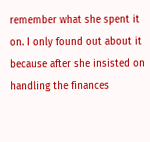remember what she spent it on. I only found out about it because after she insisted on handling the finances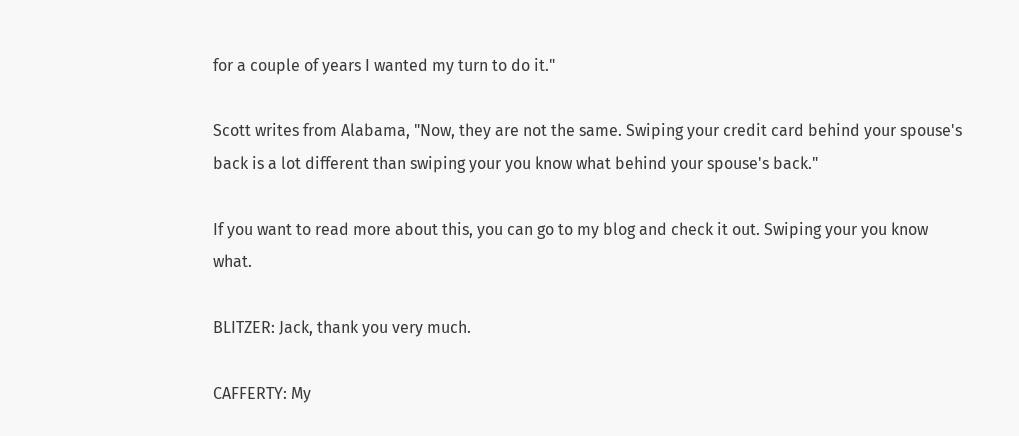for a couple of years I wanted my turn to do it."

Scott writes from Alabama, "Now, they are not the same. Swiping your credit card behind your spouse's back is a lot different than swiping your you know what behind your spouse's back."

If you want to read more about this, you can go to my blog and check it out. Swiping your you know what.

BLITZER: Jack, thank you very much.

CAFFERTY: My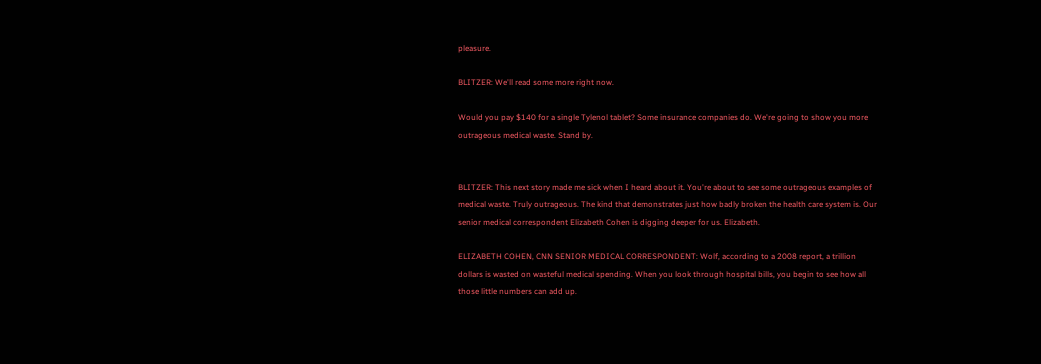pleasure.

BLITZER: We'll read some more right now.

Would you pay $140 for a single Tylenol tablet? Some insurance companies do. We're going to show you more outrageous medical waste. Stand by.


BLITZER: This next story made me sick when I heard about it. You're about to see some outrageous examples of medical waste. Truly outrageous. The kind that demonstrates just how badly broken the health care system is. Our senior medical correspondent Elizabeth Cohen is digging deeper for us. Elizabeth.

ELIZABETH COHEN, CNN SENIOR MEDICAL CORRESPONDENT: Wolf, according to a 2008 report, a trillion dollars is wasted on wasteful medical spending. When you look through hospital bills, you begin to see how all those little numbers can add up.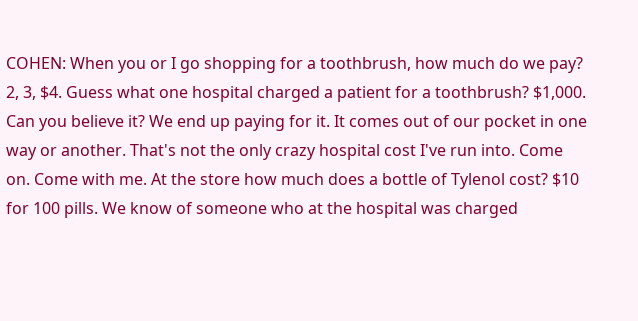COHEN: When you or I go shopping for a toothbrush, how much do we pay? 2, 3, $4. Guess what one hospital charged a patient for a toothbrush? $1,000. Can you believe it? We end up paying for it. It comes out of our pocket in one way or another. That's not the only crazy hospital cost I've run into. Come on. Come with me. At the store how much does a bottle of Tylenol cost? $10 for 100 pills. We know of someone who at the hospital was charged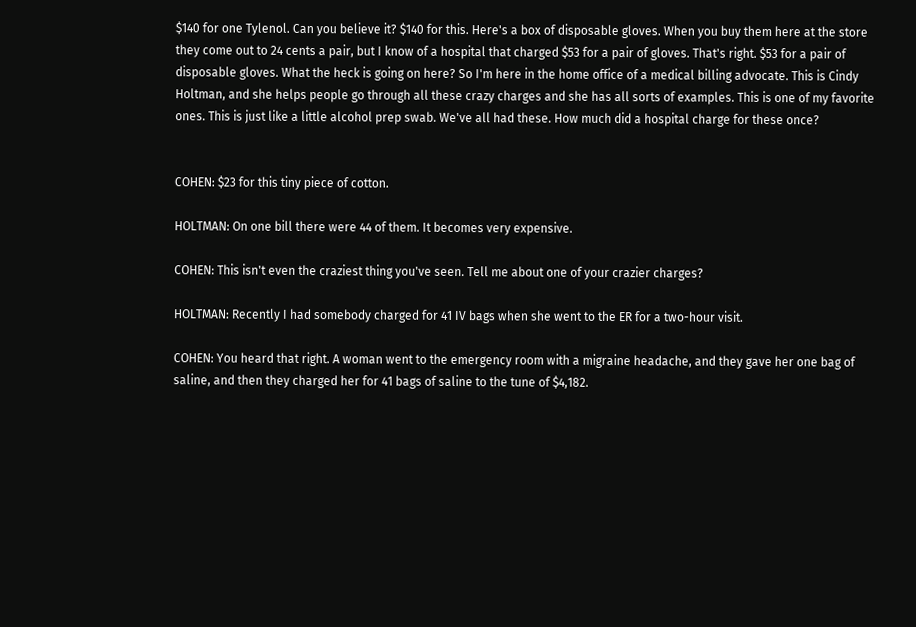$140 for one Tylenol. Can you believe it? $140 for this. Here's a box of disposable gloves. When you buy them here at the store they come out to 24 cents a pair, but I know of a hospital that charged $53 for a pair of gloves. That's right. $53 for a pair of disposable gloves. What the heck is going on here? So I'm here in the home office of a medical billing advocate. This is Cindy Holtman, and she helps people go through all these crazy charges and she has all sorts of examples. This is one of my favorite ones. This is just like a little alcohol prep swab. We've all had these. How much did a hospital charge for these once?


COHEN: $23 for this tiny piece of cotton.

HOLTMAN: On one bill there were 44 of them. It becomes very expensive.

COHEN: This isn't even the craziest thing you've seen. Tell me about one of your crazier charges?

HOLTMAN: Recently I had somebody charged for 41 IV bags when she went to the ER for a two-hour visit.

COHEN: You heard that right. A woman went to the emergency room with a migraine headache, and they gave her one bag of saline, and then they charged her for 41 bags of saline to the tune of $4,182.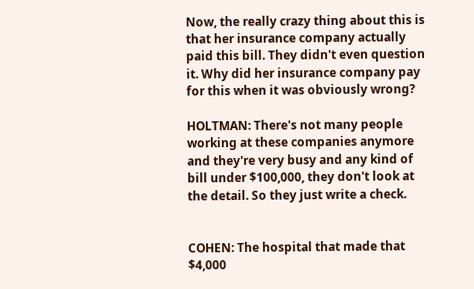Now, the really crazy thing about this is that her insurance company actually paid this bill. They didn't even question it. Why did her insurance company pay for this when it was obviously wrong?

HOLTMAN: There's not many people working at these companies anymore and they're very busy and any kind of bill under $100,000, they don't look at the detail. So they just write a check.


COHEN: The hospital that made that $4,000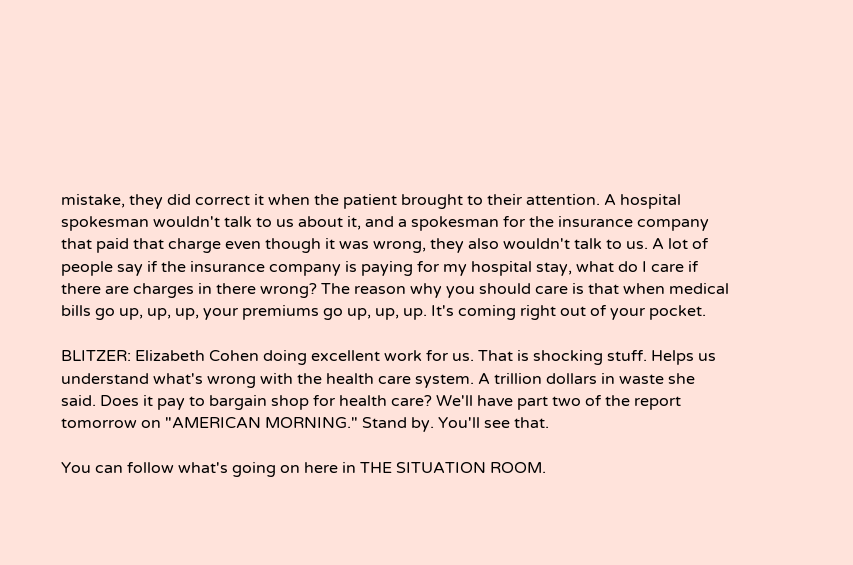mistake, they did correct it when the patient brought to their attention. A hospital spokesman wouldn't talk to us about it, and a spokesman for the insurance company that paid that charge even though it was wrong, they also wouldn't talk to us. A lot of people say if the insurance company is paying for my hospital stay, what do I care if there are charges in there wrong? The reason why you should care is that when medical bills go up, up, up, your premiums go up, up, up. It's coming right out of your pocket.

BLITZER: Elizabeth Cohen doing excellent work for us. That is shocking stuff. Helps us understand what's wrong with the health care system. A trillion dollars in waste she said. Does it pay to bargain shop for health care? We'll have part two of the report tomorrow on "AMERICAN MORNING." Stand by. You'll see that.

You can follow what's going on here in THE SITUATION ROOM.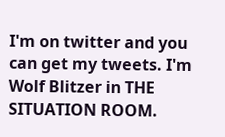I'm on twitter and you can get my tweets. I'm Wolf Blitzer in THE SITUATION ROOM.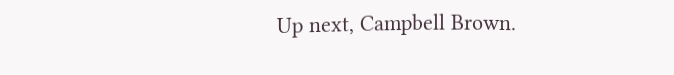Up next, Campbell Brown.